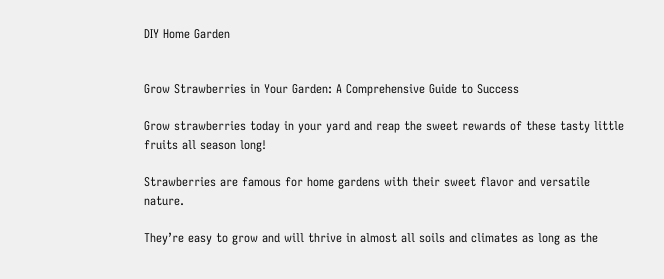DIY Home Garden


Grow Strawberries in Your Garden: A Comprehensive Guide to Success

Grow strawberries today in your yard and reap the sweet rewards of these tasty little fruits all season long!

Strawberries are famous for home gardens with their sweet flavor and versatile nature.

They’re easy to grow and will thrive in almost all soils and climates as long as the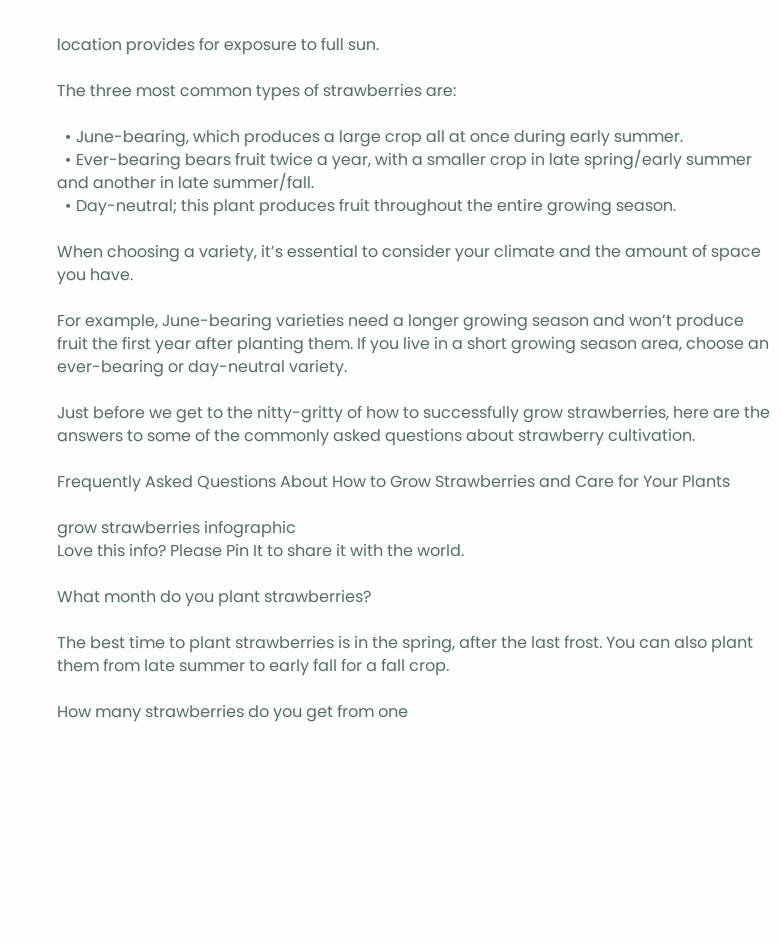location provides for exposure to full sun.

The three most common types of strawberries are:

  • June-bearing, which produces a large crop all at once during early summer.
  • Ever-bearing bears fruit twice a year, with a smaller crop in late spring/early summer and another in late summer/fall.
  • Day-neutral; this plant produces fruit throughout the entire growing season.

When choosing a variety, it’s essential to consider your climate and the amount of space you have.

For example, June-bearing varieties need a longer growing season and won’t produce fruit the first year after planting them. If you live in a short growing season area, choose an ever-bearing or day-neutral variety.

Just before we get to the nitty-gritty of how to successfully grow strawberries, here are the answers to some of the commonly asked questions about strawberry cultivation.

Frequently Asked Questions About How to Grow Strawberries and Care for Your Plants

grow strawberries infographic
Love this info? Please Pin It to share it with the world.

What month do you plant strawberries?

The best time to plant strawberries is in the spring, after the last frost. You can also plant them from late summer to early fall for a fall crop.

How many strawberries do you get from one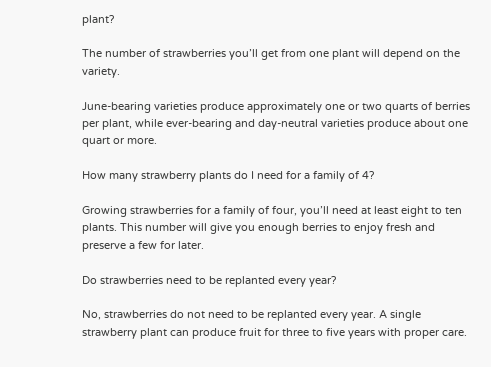plant?

The number of strawberries you’ll get from one plant will depend on the variety.

June-bearing varieties produce approximately one or two quarts of berries per plant, while ever-bearing and day-neutral varieties produce about one quart or more.

How many strawberry plants do I need for a family of 4?

Growing strawberries for a family of four, you’ll need at least eight to ten plants. This number will give you enough berries to enjoy fresh and preserve a few for later.

Do strawberries need to be replanted every year?

No, strawberries do not need to be replanted every year. A single strawberry plant can produce fruit for three to five years with proper care.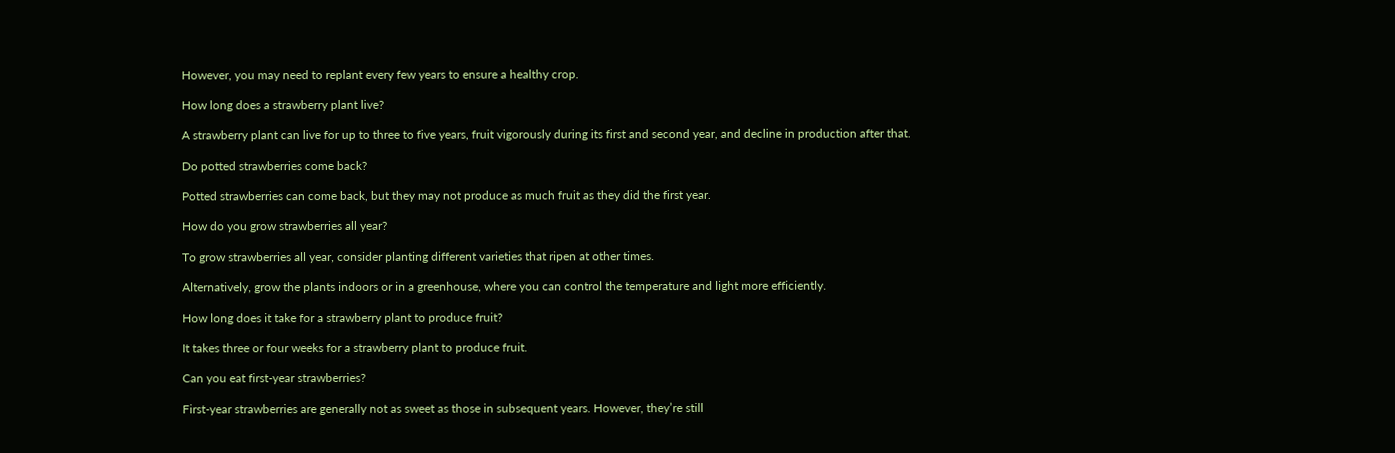However, you may need to replant every few years to ensure a healthy crop.

How long does a strawberry plant live?

A strawberry plant can live for up to three to five years, fruit vigorously during its first and second year, and decline in production after that.

Do potted strawberries come back?

Potted strawberries can come back, but they may not produce as much fruit as they did the first year.

How do you grow strawberries all year?

To grow strawberries all year, consider planting different varieties that ripen at other times.

Alternatively, grow the plants indoors or in a greenhouse, where you can control the temperature and light more efficiently.

How long does it take for a strawberry plant to produce fruit?

It takes three or four weeks for a strawberry plant to produce fruit.

Can you eat first-year strawberries?

First-year strawberries are generally not as sweet as those in subsequent years. However, they’re still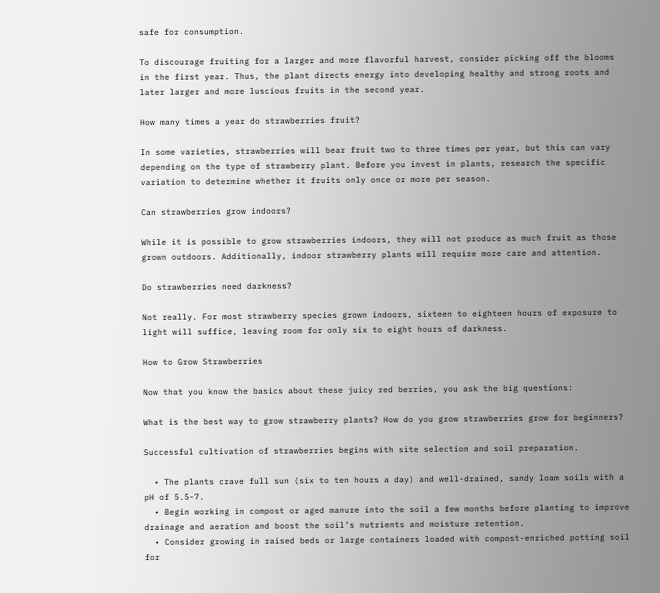safe for consumption.

To discourage fruiting for a larger and more flavorful harvest, consider picking off the blooms in the first year. Thus, the plant directs energy into developing healthy and strong roots and later larger and more luscious fruits in the second year.

How many times a year do strawberries fruit?

In some varieties, strawberries will bear fruit two to three times per year, but this can vary depending on the type of strawberry plant. Before you invest in plants, research the specific variation to determine whether it fruits only once or more per season.

Can strawberries grow indoors?

While it is possible to grow strawberries indoors, they will not produce as much fruit as those grown outdoors. Additionally, indoor strawberry plants will require more care and attention.

Do strawberries need darkness?

Not really. For most strawberry species grown indoors, sixteen to eighteen hours of exposure to light will suffice, leaving room for only six to eight hours of darkness.

How to Grow Strawberries

Now that you know the basics about these juicy red berries, you ask the big questions:

What is the best way to grow strawberry plants? How do you grow strawberries grow for beginners?

Successful cultivation of strawberries begins with site selection and soil preparation.

  • The plants crave full sun (six to ten hours a day) and well-drained, sandy loam soils with a pH of 5.5-7.
  • Begin working in compost or aged manure into the soil a few months before planting to improve drainage and aeration and boost the soil’s nutrients and moisture retention.
  • Consider growing in raised beds or large containers loaded with compost-enriched potting soil for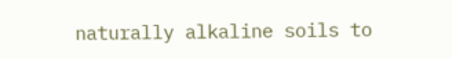naturally alkaline soils to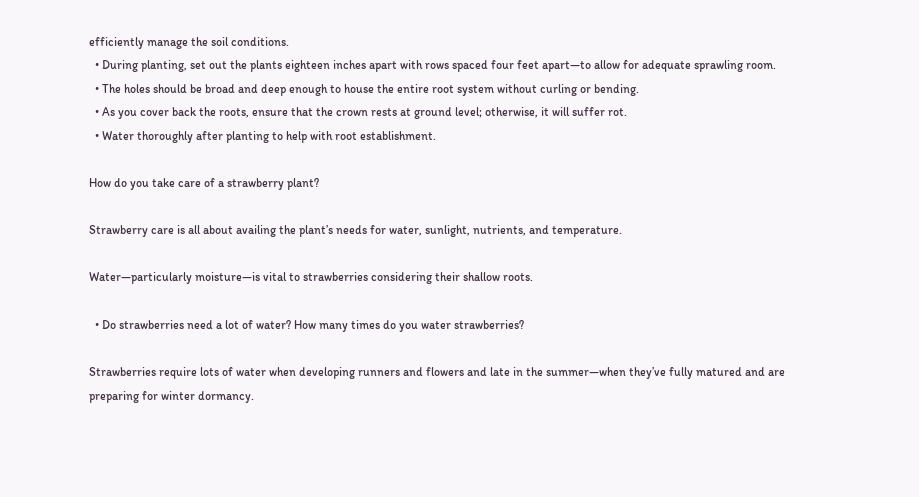efficiently manage the soil conditions.
  • During planting, set out the plants eighteen inches apart with rows spaced four feet apart—to allow for adequate sprawling room.
  • The holes should be broad and deep enough to house the entire root system without curling or bending.
  • As you cover back the roots, ensure that the crown rests at ground level; otherwise, it will suffer rot.
  • Water thoroughly after planting to help with root establishment.

How do you take care of a strawberry plant?

Strawberry care is all about availing the plant’s needs for water, sunlight, nutrients, and temperature.

Water—particularly moisture—is vital to strawberries considering their shallow roots.

  • Do strawberries need a lot of water? How many times do you water strawberries?

Strawberries require lots of water when developing runners and flowers and late in the summer—when they’ve fully matured and are preparing for winter dormancy.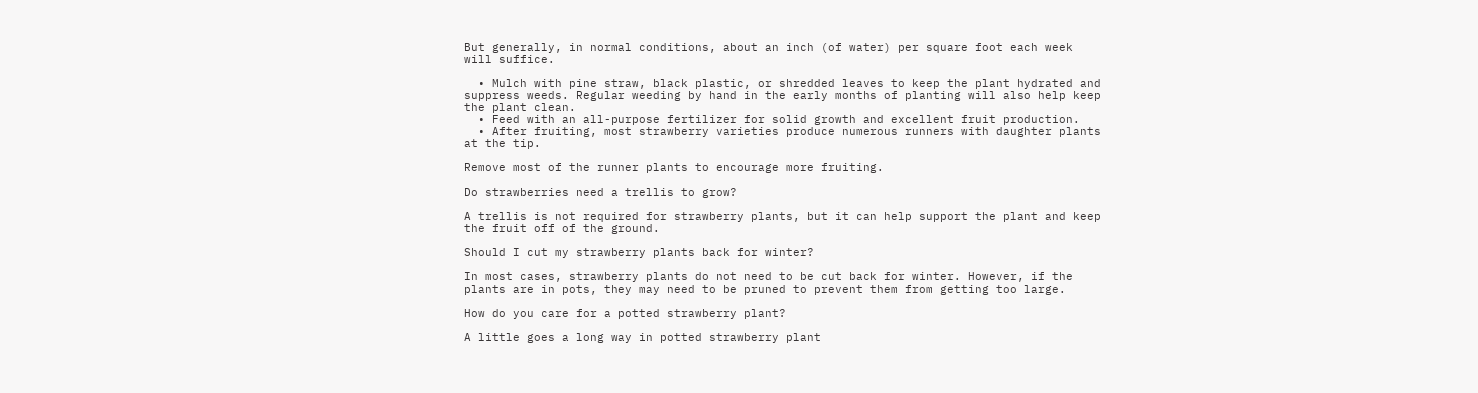But generally, in normal conditions, about an inch (of water) per square foot each week will suffice.

  • Mulch with pine straw, black plastic, or shredded leaves to keep the plant hydrated and suppress weeds. Regular weeding by hand in the early months of planting will also help keep the plant clean.
  • Feed with an all-purpose fertilizer for solid growth and excellent fruit production.
  • After fruiting, most strawberry varieties produce numerous runners with daughter plants at the tip.

Remove most of the runner plants to encourage more fruiting.

Do strawberries need a trellis to grow?

A trellis is not required for strawberry plants, but it can help support the plant and keep the fruit off of the ground.

Should I cut my strawberry plants back for winter?

In most cases, strawberry plants do not need to be cut back for winter. However, if the plants are in pots, they may need to be pruned to prevent them from getting too large.

How do you care for a potted strawberry plant?

A little goes a long way in potted strawberry plant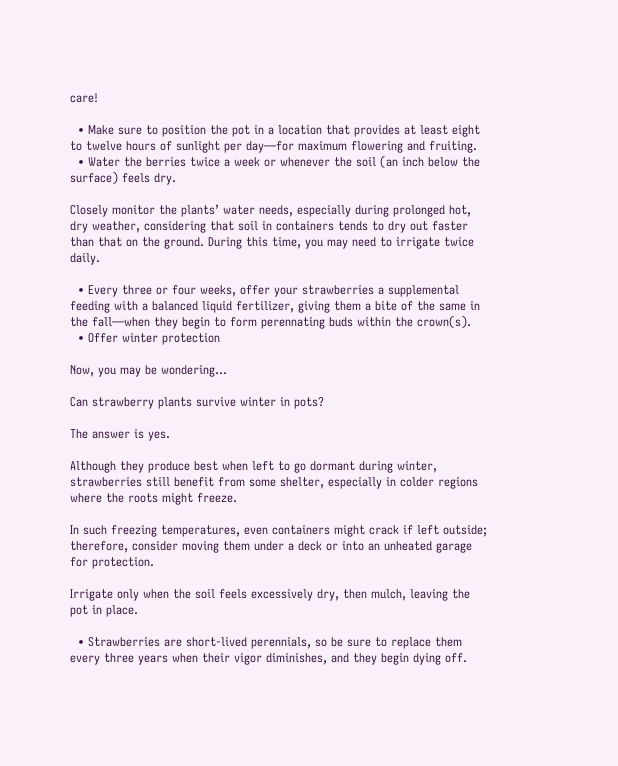care!

  • Make sure to position the pot in a location that provides at least eight to twelve hours of sunlight per day—for maximum flowering and fruiting.
  • Water the berries twice a week or whenever the soil (an inch below the surface) feels dry.

Closely monitor the plants’ water needs, especially during prolonged hot, dry weather, considering that soil in containers tends to dry out faster than that on the ground. During this time, you may need to irrigate twice daily.

  • Every three or four weeks, offer your strawberries a supplemental feeding with a balanced liquid fertilizer, giving them a bite of the same in the fall—when they begin to form perennating buds within the crown(s).
  • Offer winter protection

Now, you may be wondering…

Can strawberry plants survive winter in pots?

The answer is yes.

Although they produce best when left to go dormant during winter, strawberries still benefit from some shelter, especially in colder regions where the roots might freeze.

In such freezing temperatures, even containers might crack if left outside; therefore, consider moving them under a deck or into an unheated garage for protection.

Irrigate only when the soil feels excessively dry, then mulch, leaving the pot in place.

  • Strawberries are short-lived perennials, so be sure to replace them every three years when their vigor diminishes, and they begin dying off.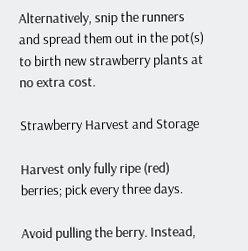Alternatively, snip the runners and spread them out in the pot(s) to birth new strawberry plants at no extra cost.

Strawberry Harvest and Storage

Harvest only fully ripe (red) berries; pick every three days.

Avoid pulling the berry. Instead,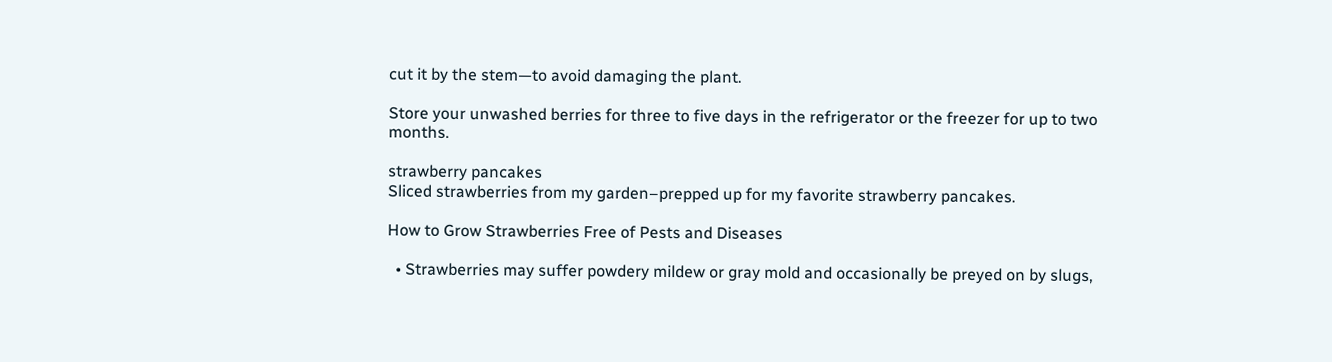cut it by the stem—to avoid damaging the plant.

Store your unwashed berries for three to five days in the refrigerator or the freezer for up to two months.

strawberry pancakes
Sliced strawberries from my garden–prepped up for my favorite strawberry pancakes.

How to Grow Strawberries Free of Pests and Diseases

  • Strawberries may suffer powdery mildew or gray mold and occasionally be preyed on by slugs,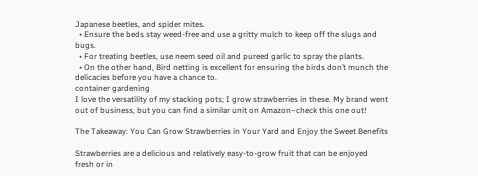Japanese beetles, and spider mites.
  • Ensure the beds stay weed-free and use a gritty mulch to keep off the slugs and bugs.
  • For treating beetles, use neem seed oil and pureed garlic to spray the plants.
  • On the other hand, Bird netting is excellent for ensuring the birds don’t munch the delicacies before you have a chance to.
container gardening
I love the versatility of my stacking pots; I grow strawberries in these. My brand went out of business, but you can find a similar unit on Amazon–check this one out!

The Takeaway: You Can Grow Strawberries in Your Yard and Enjoy the Sweet Benefits

Strawberries are a delicious and relatively easy-to-grow fruit that can be enjoyed fresh or in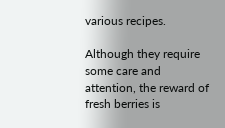various recipes.

Although they require some care and attention, the reward of fresh berries is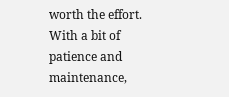worth the effort. With a bit of patience and maintenance,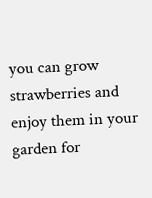you can grow strawberries and enjoy them in your garden for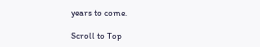years to come.

Scroll to Top